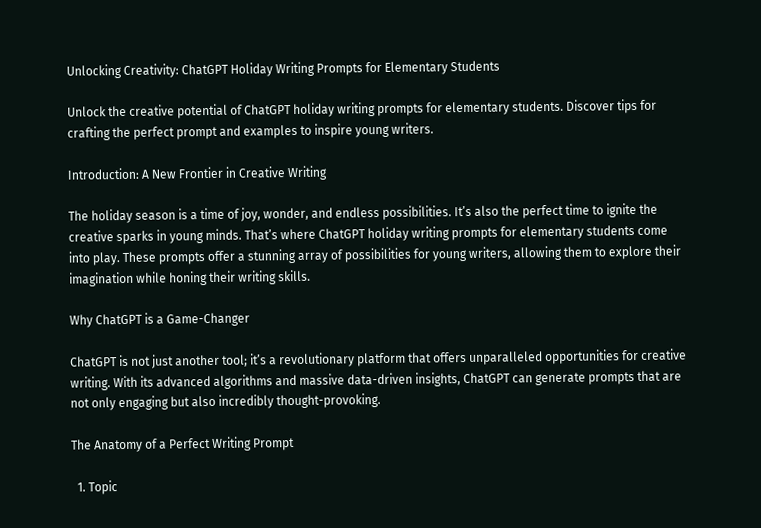Unlocking Creativity: ChatGPT Holiday Writing Prompts for Elementary Students

Unlock the creative potential of ChatGPT holiday writing prompts for elementary students. Discover tips for crafting the perfect prompt and examples to inspire young writers.

Introduction: A New Frontier in Creative Writing

The holiday season is a time of joy, wonder, and endless possibilities. It’s also the perfect time to ignite the creative sparks in young minds. That’s where ChatGPT holiday writing prompts for elementary students come into play. These prompts offer a stunning array of possibilities for young writers, allowing them to explore their imagination while honing their writing skills.

Why ChatGPT is a Game-Changer

ChatGPT is not just another tool; it’s a revolutionary platform that offers unparalleled opportunities for creative writing. With its advanced algorithms and massive data-driven insights, ChatGPT can generate prompts that are not only engaging but also incredibly thought-provoking.

The Anatomy of a Perfect Writing Prompt

  1. Topic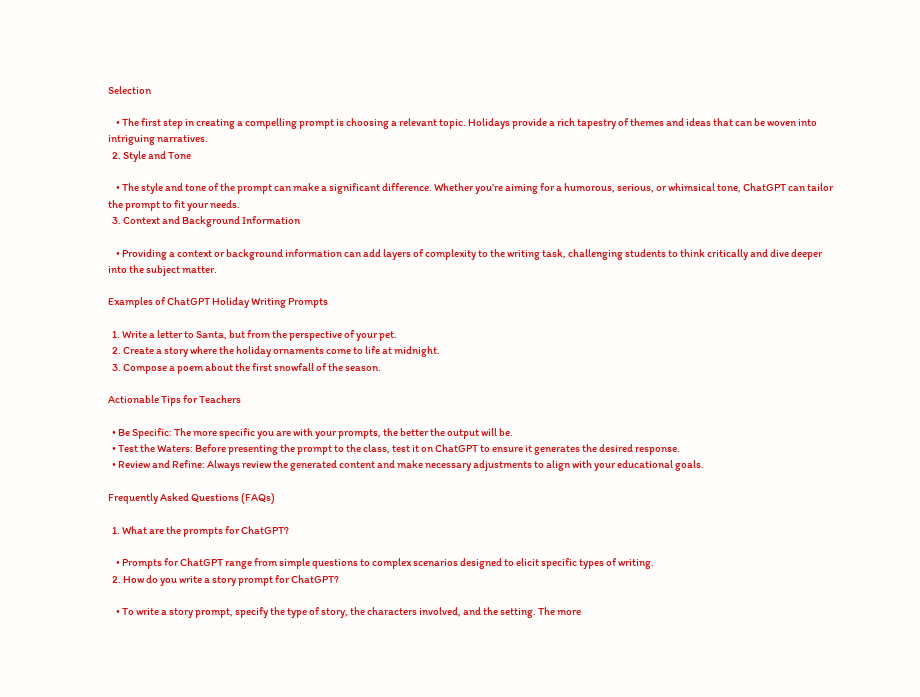Selection

    • The first step in creating a compelling prompt is choosing a relevant topic. Holidays provide a rich tapestry of themes and ideas that can be woven into intriguing narratives.
  2. Style and Tone

    • The style and tone of the prompt can make a significant difference. Whether you’re aiming for a humorous, serious, or whimsical tone, ChatGPT can tailor the prompt to fit your needs.
  3. Context and Background Information

    • Providing a context or background information can add layers of complexity to the writing task, challenging students to think critically and dive deeper into the subject matter.

Examples of ChatGPT Holiday Writing Prompts

  1. Write a letter to Santa, but from the perspective of your pet.
  2. Create a story where the holiday ornaments come to life at midnight.
  3. Compose a poem about the first snowfall of the season.

Actionable Tips for Teachers

  • Be Specific: The more specific you are with your prompts, the better the output will be.
  • Test the Waters: Before presenting the prompt to the class, test it on ChatGPT to ensure it generates the desired response.
  • Review and Refine: Always review the generated content and make necessary adjustments to align with your educational goals.

Frequently Asked Questions (FAQs)

  1. What are the prompts for ChatGPT?

    • Prompts for ChatGPT range from simple questions to complex scenarios designed to elicit specific types of writing.
  2. How do you write a story prompt for ChatGPT?

    • To write a story prompt, specify the type of story, the characters involved, and the setting. The more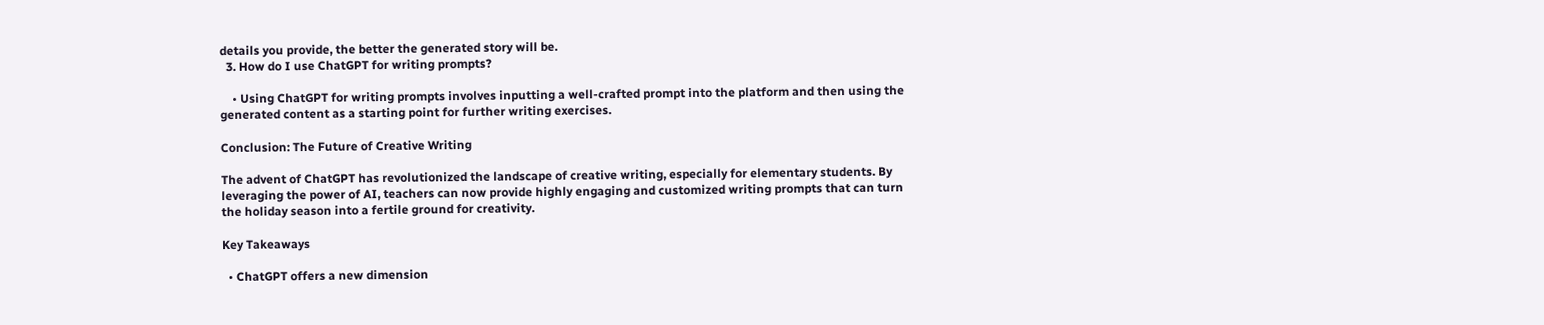details you provide, the better the generated story will be.
  3. How do I use ChatGPT for writing prompts?

    • Using ChatGPT for writing prompts involves inputting a well-crafted prompt into the platform and then using the generated content as a starting point for further writing exercises.

Conclusion: The Future of Creative Writing

The advent of ChatGPT has revolutionized the landscape of creative writing, especially for elementary students. By leveraging the power of AI, teachers can now provide highly engaging and customized writing prompts that can turn the holiday season into a fertile ground for creativity.

Key Takeaways

  • ChatGPT offers a new dimension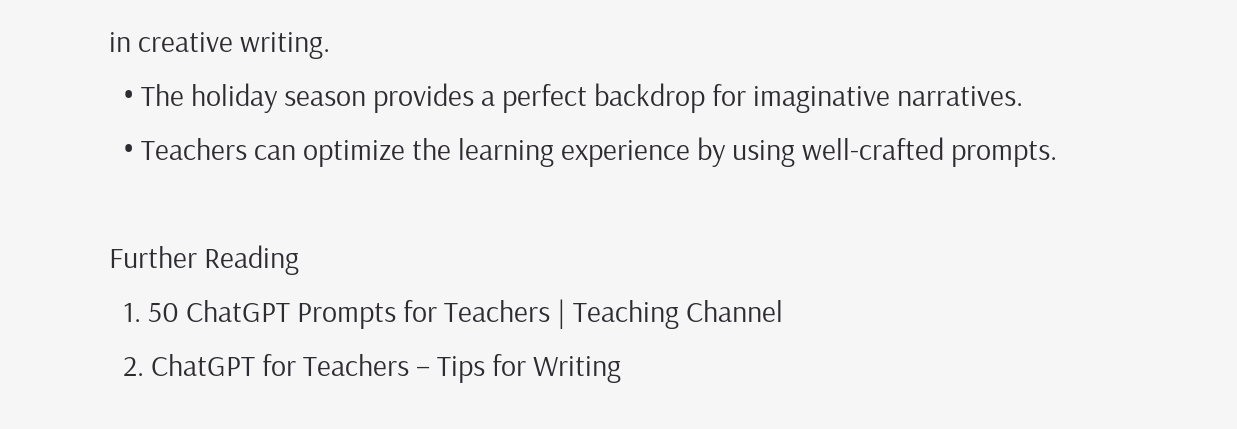in creative writing.
  • The holiday season provides a perfect backdrop for imaginative narratives.
  • Teachers can optimize the learning experience by using well-crafted prompts.

Further Reading
  1. 50 ChatGPT Prompts for Teachers | Teaching Channel
  2. ChatGPT for Teachers – Tips for Writing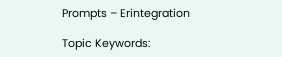Prompts – Erintegration

Topic Keywords: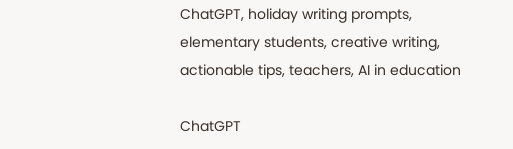ChatGPT, holiday writing prompts, elementary students, creative writing, actionable tips, teachers, AI in education

ChatGPT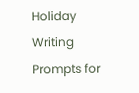Holiday Writing Prompts for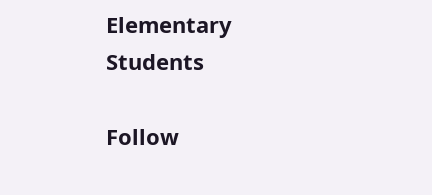Elementary Students

Follow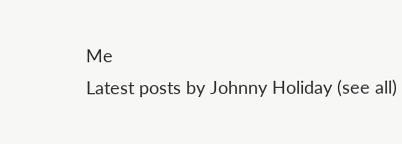Me
Latest posts by Johnny Holiday (see all)